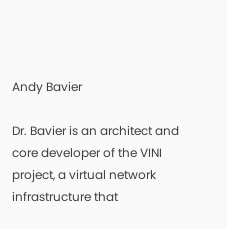Andy Bavier

Dr. Bavier is an architect and core developer of the VINI project, a virtual network infrastructure that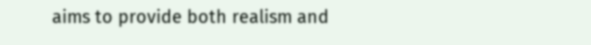aims to provide both realism and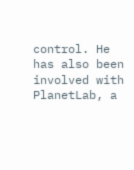control. He has also been involved with PlanetLab, a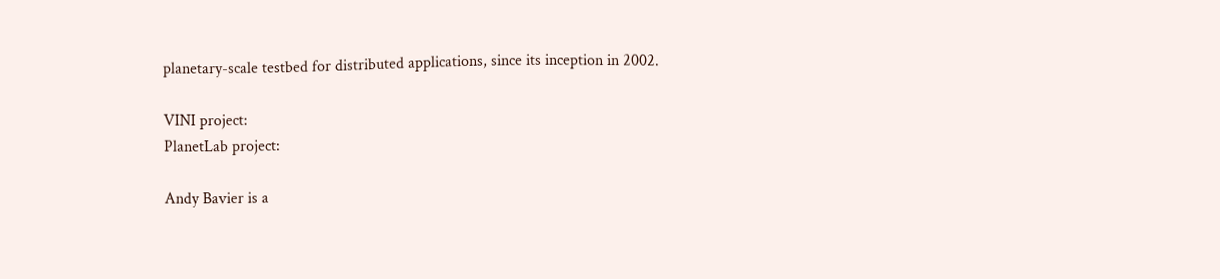planetary-scale testbed for distributed applications, since its inception in 2002.

VINI project:
PlanetLab project:

Andy Bavier is a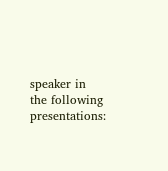speaker in the following presentations: